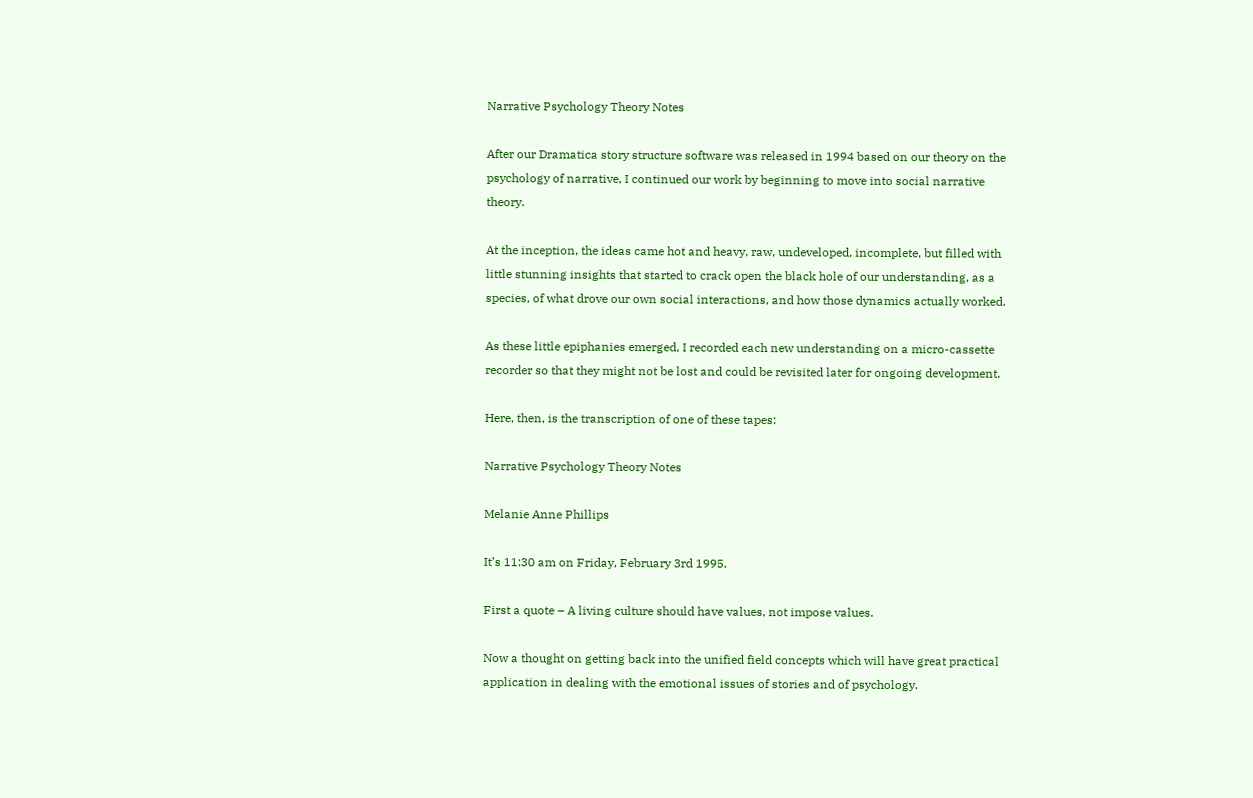Narrative Psychology Theory Notes

After our Dramatica story structure software was released in 1994 based on our theory on the psychology of narrative, I continued our work by beginning to move into social narrative theory.

At the inception, the ideas came hot and heavy, raw, undeveloped, incomplete, but filled with little stunning insights that started to crack open the black hole of our understanding, as a species, of what drove our own social interactions, and how those dynamics actually worked.

As these little epiphanies emerged, I recorded each new understanding on a micro-cassette recorder so that they might not be lost and could be revisited later for ongoing development.

Here, then, is the transcription of one of these tapes:

Narrative Psychology Theory Notes

Melanie Anne Phillips

It’s 11:30 am on Friday, February 3rd 1995.

First a quote – A living culture should have values, not impose values.

Now a thought on getting back into the unified field concepts which will have great practical application in dealing with the emotional issues of stories and of psychology.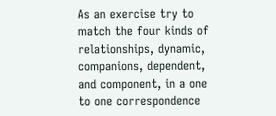As an exercise try to match the four kinds of relationships, dynamic, companions, dependent, and component, in a one to one correspondence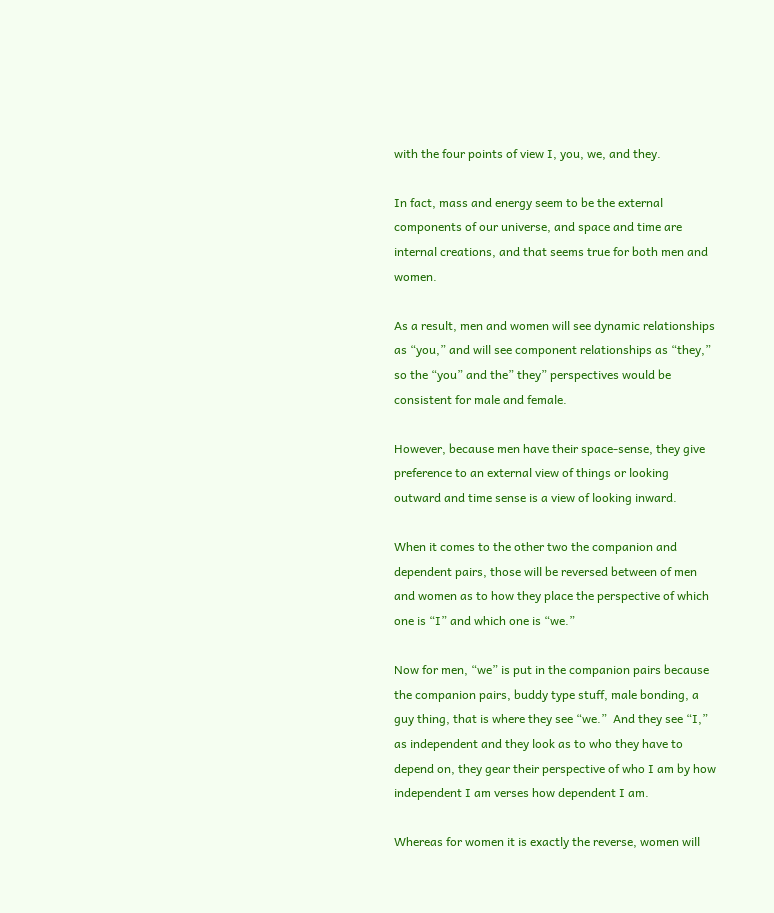with the four points of view I, you, we, and they.

In fact, mass and energy seem to be the external components of our universe, and space and time are internal creations, and that seems true for both men and women.

As a result, men and women will see dynamic relationships as “you,” and will see component relationships as “they,” so the “you” and the” they” perspectives would be consistent for male and female.

However, because men have their space-sense, they give preference to an external view of things or looking outward and time sense is a view of looking inward.

When it comes to the other two the companion and dependent pairs, those will be reversed between of men and women as to how they place the perspective of which one is “I” and which one is “we.”

Now for men, “we” is put in the companion pairs because the companion pairs, buddy type stuff, male bonding, a guy thing, that is where they see “we.”  And they see “I,” as independent and they look as to who they have to depend on, they gear their perspective of who I am by how independent I am verses how dependent I am.

Whereas for women it is exactly the reverse, women will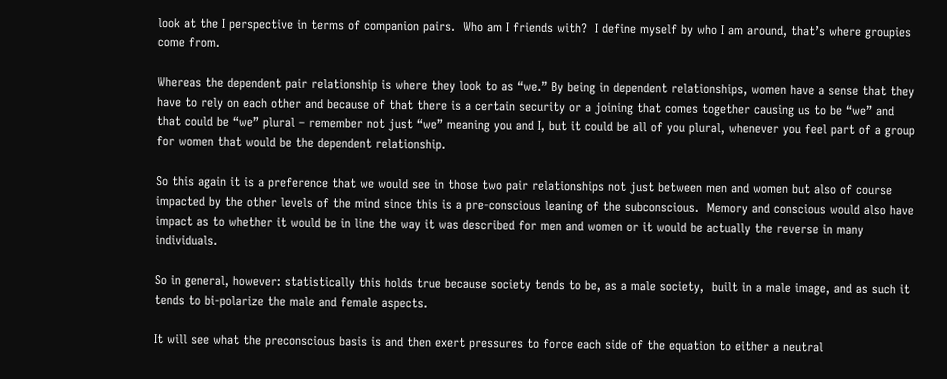look at the I perspective in terms of companion pairs.  Who am I friends with?  I define myself by who I am around, that’s where groupies come from.

Whereas the dependent pair relationship is where they look to as “we.” By being in dependent relationships, women have a sense that they have to rely on each other and because of that there is a certain security or a joining that comes together causing us to be “we” and that could be “we” plural – remember not just “we” meaning you and I, but it could be all of you plural, whenever you feel part of a group for women that would be the dependent relationship.

So this again it is a preference that we would see in those two pair relationships not just between men and women but also of course impacted by the other levels of the mind since this is a pre-conscious leaning of the subconscious.  Memory and conscious would also have impact as to whether it would be in line the way it was described for men and women or it would be actually the reverse in many individuals.

So in general, however: statistically this holds true because society tends to be, as a male society,  built in a male image, and as such it tends to bi-polarize the male and female aspects.

It will see what the preconscious basis is and then exert pressures to force each side of the equation to either a neutral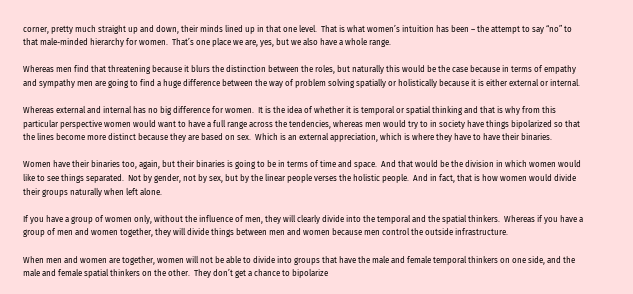corner, pretty much straight up and down, their minds lined up in that one level.  That is what women’s intuition has been – the attempt to say “no” to that male-minded hierarchy for women.  That’s one place we are, yes, but we also have a whole range.

Whereas men find that threatening because it blurs the distinction between the roles, but naturally this would be the case because in terms of empathy and sympathy men are going to find a huge difference between the way of problem solving spatially or holistically because it is either external or internal.

Whereas external and internal has no big difference for women.  It is the idea of whether it is temporal or spatial thinking and that is why from this particular perspective women would want to have a full range across the tendencies, whereas men would try to in society have things bipolarized so that the lines become more distinct because they are based on sex.  Which is an external appreciation, which is where they have to have their binaries.

Women have their binaries too, again, but their binaries is going to be in terms of time and space.  And that would be the division in which women would like to see things separated.  Not by gender, not by sex, but by the linear people verses the holistic people.  And in fact, that is how women would divide their groups naturally when left alone.

If you have a group of women only, without the influence of men, they will clearly divide into the temporal and the spatial thinkers.  Whereas if you have a group of men and women together, they will divide things between men and women because men control the outside infrastructure.

When men and women are together, women will not be able to divide into groups that have the male and female temporal thinkers on one side, and the male and female spatial thinkers on the other.  They don’t get a chance to bipolarize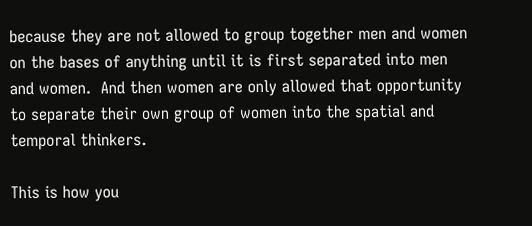because they are not allowed to group together men and women on the bases of anything until it is first separated into men and women.  And then women are only allowed that opportunity to separate their own group of women into the spatial and temporal thinkers.

This is how you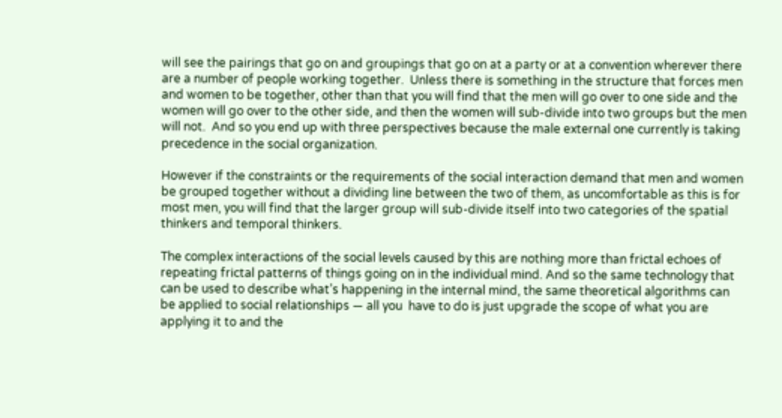will see the pairings that go on and groupings that go on at a party or at a convention wherever there are a number of people working together.  Unless there is something in the structure that forces men and women to be together, other than that you will find that the men will go over to one side and the women will go over to the other side, and then the women will sub-divide into two groups but the men will not.  And so you end up with three perspectives because the male external one currently is taking precedence in the social organization.

However if the constraints or the requirements of the social interaction demand that men and women be grouped together without a dividing line between the two of them, as uncomfortable as this is for most men, you will find that the larger group will sub-divide itself into two categories of the spatial thinkers and temporal thinkers.

The complex interactions of the social levels caused by this are nothing more than frictal echoes of repeating frictal patterns of things going on in the individual mind. And so the same technology that can be used to describe what’s happening in the internal mind, the same theoretical algorithms can be applied to social relationships — all you  have to do is just upgrade the scope of what you are applying it to and the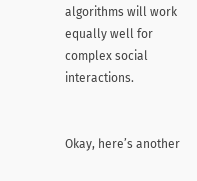algorithms will work equally well for complex social interactions.


Okay, here’s another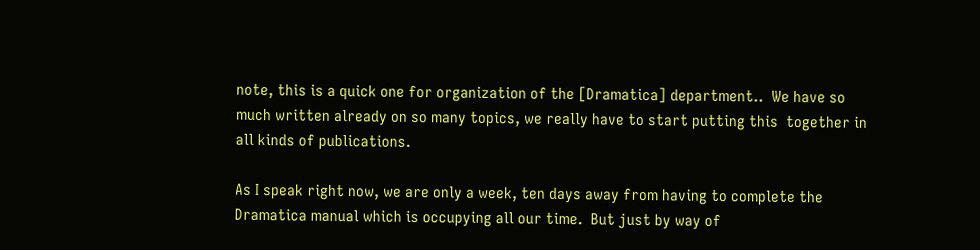note, this is a quick one for organization of the [Dramatica] department..  We have so much written already on so many topics, we really have to start putting this  together in all kinds of publications.

As I speak right now, we are only a week, ten days away from having to complete the Dramatica manual which is occupying all our time.  But just by way of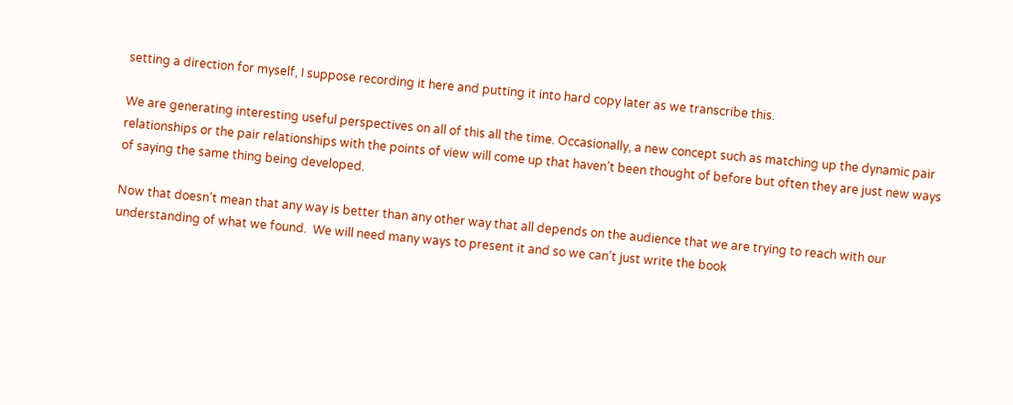setting a direction for myself, I suppose recording it here and putting it into hard copy later as we transcribe this.

We are generating interesting useful perspectives on all of this all the time. Occasionally, a new concept such as matching up the dynamic pair relationships or the pair relationships with the points of view will come up that haven’t been thought of before but often they are just new ways of saying the same thing being developed.

Now that doesn’t mean that any way is better than any other way that all depends on the audience that we are trying to reach with our understanding of what we found.  We will need many ways to present it and so we can’t just write the book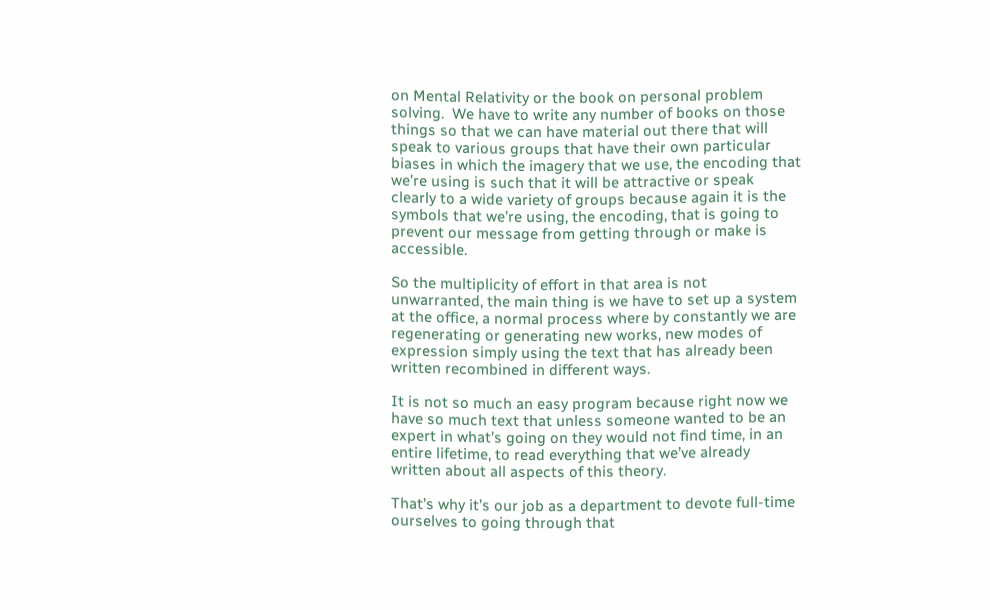on Mental Relativity or the book on personal problem solving.  We have to write any number of books on those things so that we can have material out there that will speak to various groups that have their own particular biases in which the imagery that we use, the encoding that we’re using is such that it will be attractive or speak clearly to a wide variety of groups because again it is the symbols that we’re using, the encoding, that is going to prevent our message from getting through or make is accessible.

So the multiplicity of effort in that area is not unwarranted, the main thing is we have to set up a system at the office, a normal process where by constantly we are regenerating or generating new works, new modes of expression simply using the text that has already been written recombined in different ways.

It is not so much an easy program because right now we have so much text that unless someone wanted to be an expert in what’s going on they would not find time, in an entire lifetime, to read everything that we’ve already written about all aspects of this theory.

That’s why it’s our job as a department to devote full-time ourselves to going through that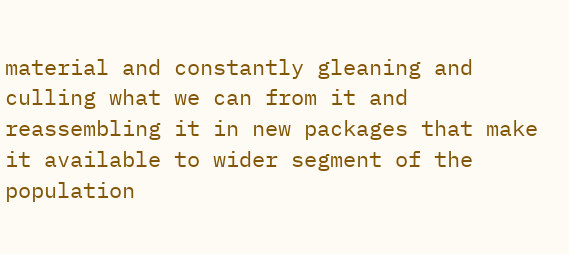material and constantly gleaning and culling what we can from it and reassembling it in new packages that make it available to wider segment of the population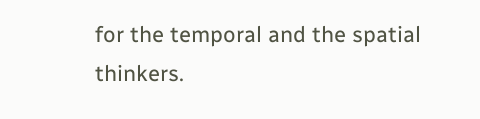for the temporal and the spatial thinkers.